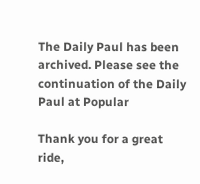The Daily Paul has been archived. Please see the continuation of the Daily Paul at Popular

Thank you for a great ride,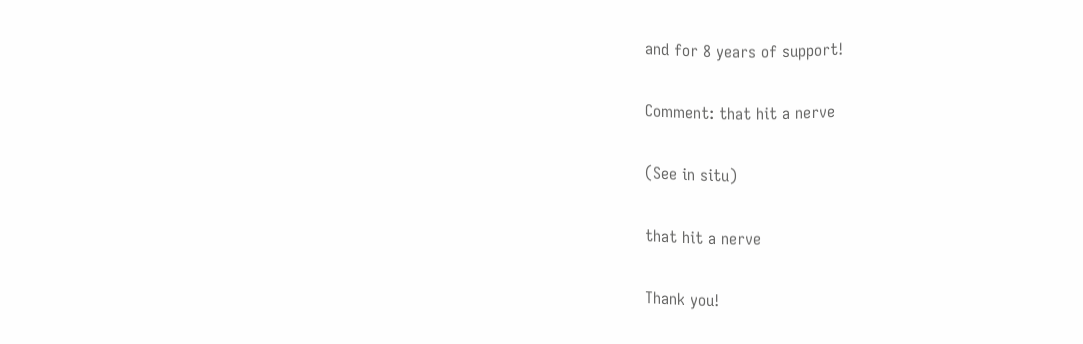and for 8 years of support!

Comment: that hit a nerve

(See in situ)

that hit a nerve

Thank you!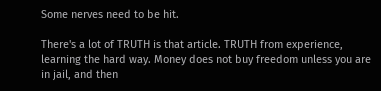Some nerves need to be hit.

There's a lot of TRUTH is that article. TRUTH from experience, learning the hard way. Money does not buy freedom unless you are in jail, and then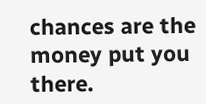chances are the money put you there.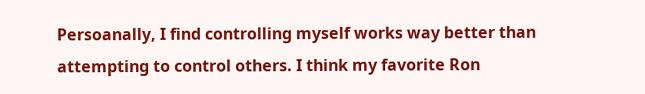Persoanally, I find controlling myself works way better than attempting to control others. I think my favorite Ron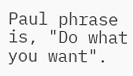Paul phrase is, "Do what you want".